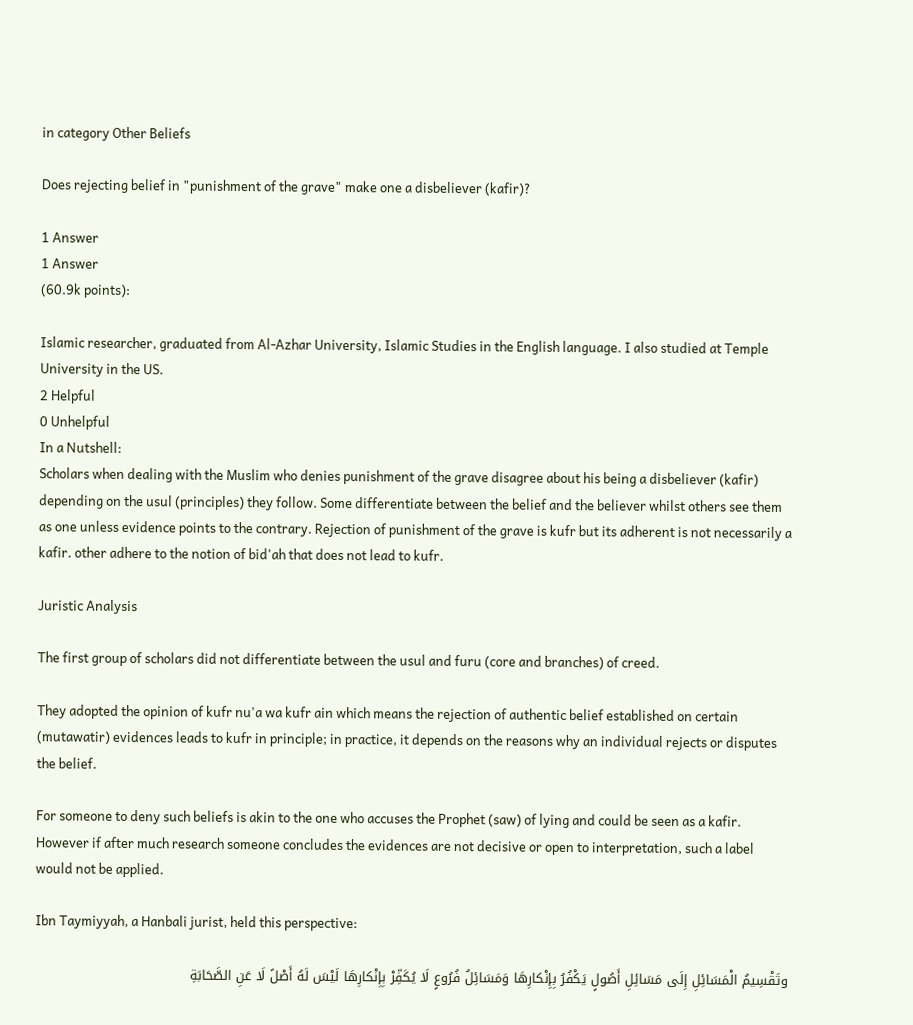in category Other Beliefs

Does rejecting belief in "punishment of the grave" make one a disbeliever (kafir)?

1 Answer
1 Answer
(60.9k points):

Islamic researcher, graduated from Al-Azhar University, Islamic Studies in the English language. I also studied at Temple University in the US.
2 Helpful
0 Unhelpful
In a Nutshell:
Scholars when dealing with the Muslim who denies punishment of the grave disagree about his being a disbeliever (kafir) depending on the usul (principles) they follow. Some differentiate between the belief and the believer whilst others see them as one unless evidence points to the contrary. Rejection of punishment of the grave is kufr but its adherent is not necessarily a kafir. other adhere to the notion of bid'ah that does not lead to kufr.

Juristic Analysis

The first group of scholars did not differentiate between the usul and furu (core and branches) of creed.

They adopted the opinion of kufr nu'a wa kufr ain which means the rejection of authentic belief established on certain (mutawatir) evidences leads to kufr in principle; in practice, it depends on the reasons why an individual rejects or disputes the belief.

For someone to deny such beliefs is akin to the one who accuses the Prophet (saw) of lying and could be seen as a kafir. However if after much research someone concludes the evidences are not decisive or open to interpretation, such a label would not be applied.

Ibn Taymiyyah, a Hanbali jurist, held this perspective:

وتَقْسِيمُ الْمَسَائِلِ إِلَى مَسَائِلِ أَصُولٍ يَكْفُرُ بِإِنْكارِهَا وَمَسَائِلُ فُرُوعٍ لَا يُكَفِّرْ بِإِنْكارِهَا لَيْسَ لَهُ أَصْلً لَا عَنِ الصَّحَابَةِ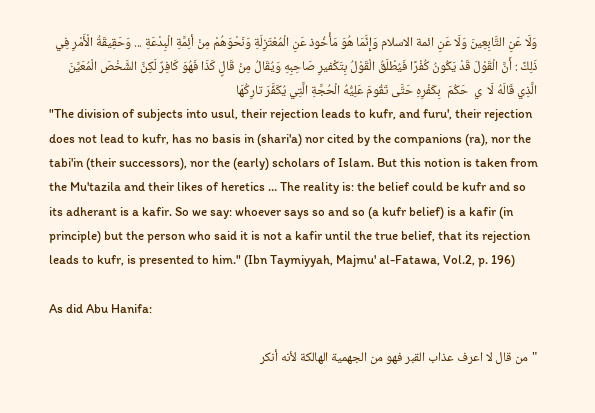وَلَا عَنِ التَّابِعِينَ وَلَا عَنِ ائمة الاسلام وَإِنَّمَا هُوَ مَأْخُوذ عَنِ الْمُعْتَزِلَةِ وَنَحْوَهُمْ مِنْ أئِمَّةِ الْبِدْعَةِ ... وَحَقِيقَةُ الْأَمْرِ فِي ذَلِكً : أَنَّ الْقَوْلَ قَدْ يَكُونُ كُفْرًا فَيُطْلَقُ الْقَوْلُ بِتَكْفيرِ صَاحِبِهِ وَيُقَالُ مِنْ قَالٍ كَذَا فَهُوَ كَافِرٌ لَكِنَّ الشَّخْصَ الْمُعَيَّنَ الَّذِي قَالَهُ لَا  ي ‍ حَكُمَ  بِكَفْرِهِ حَتَّى تَقُومَ عَلِيُّهُ الْحُجَّةِ الَّتِي يُكَفَّرَ تارِكُهَا
"The division of subjects into usul, their rejection leads to kufr, and furu', their rejection does not lead to kufr, has no basis in (shari'a) nor cited by the companions (ra), nor the tabi'in (their successors), nor the (early) scholars of Islam. But this notion is taken from the Mu'tazila and their likes of heretics … The reality is: the belief could be kufr and so its adherant is a kafir. So we say: whoever says so and so (a kufr belief) is a kafir (in principle) but the person who said it is not a kafir until the true belief, that its rejection leads to kufr, is presented to him." (Ibn Taymiyyah, Majmu' al-Fatawa, Vol.2, p. 196)

As did Abu Hanifa:

"من قال لا اعرف عذاب القبر فهو من الجهمية الهالكة لأنه أنكر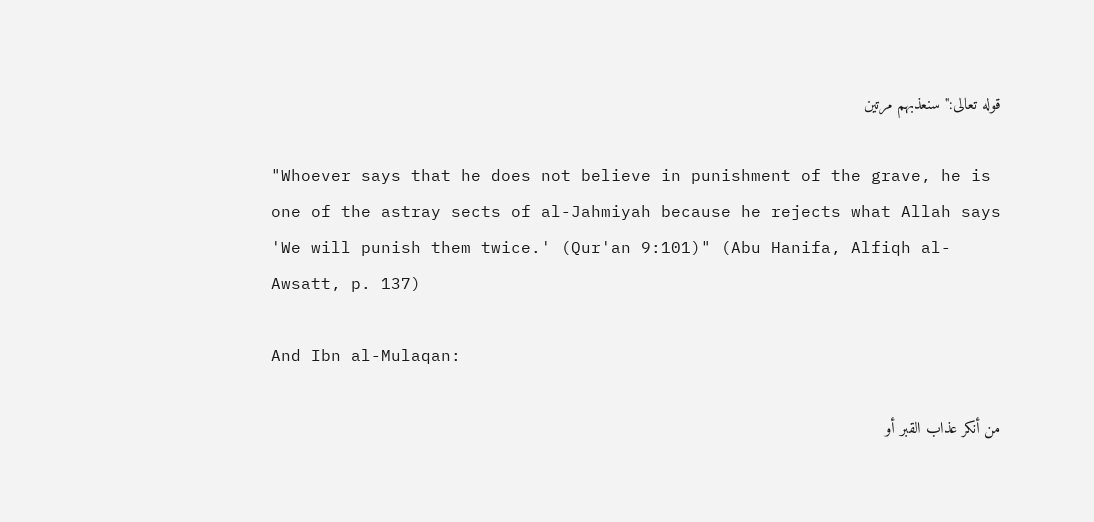قوله تعالى:" سنعذبهم مرتين

"Whoever says that he does not believe in punishment of the grave, he is one of the astray sects of al-Jahmiyah because he rejects what Allah says 'We will punish them twice.' (Qur'an 9:101)" (Abu Hanifa, Alfiqh al-Awsatt, p. 137)

And Ibn al-Mulaqan:

من أنكر عذاب القبر أو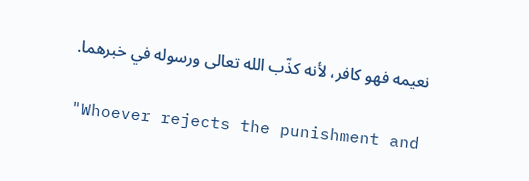نعيمه فهو كافر، لأنه كذّب الله تعالى ورسوله في خبرهما.

"Whoever rejects the punishment and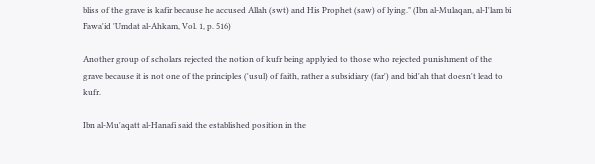bliss of the grave is kafir because he accused Allah (swt) and His Prophet (saw) of lying." (Ibn al-Mulaqan, al-I'lam bi Fawa'id 'Umdat al-Ahkam, Vol. 1, p. 516)

Another group of scholars rejected the notion of kufr being applyied to those who rejected punishment of the grave because it is not one of the principles ('usul) of faith, rather a subsidiary (far') and bid'ah that doesn't lead to kufr.

Ibn al-Mu'aqatt al-Hanafi said the established position in the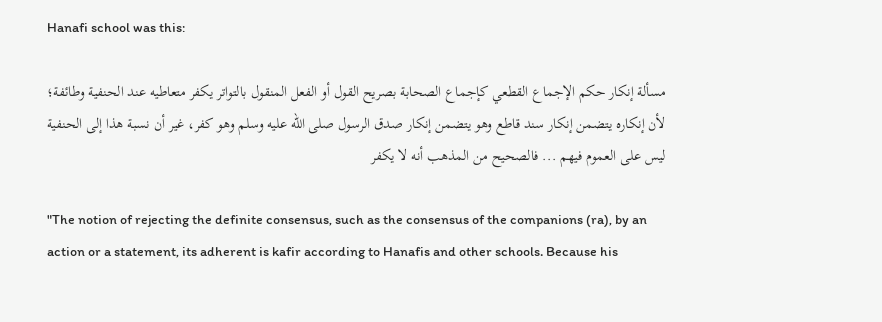Hanafi school was this:

مسألة إنكار حكم الإجماع القطعي كإجماع الصحابة بصريح القول أو الفعل المنقول بالتواتر يكفر متعاطيه عند الحنفية وطائفة؛ لأن إنكاره يتضمن إنكار سند قاطع وهو يتضمن إنكار صدق الرسول صلى الله عليه وسلم وهو كفر، غير أن نسبة هذا إلى الحنفية ليس على العموم فيهم ... فالصحيح من المذهب أنه لا يكفر

"The notion of rejecting the definite consensus, such as the consensus of the companions (ra), by an action or a statement, its adherent is kafir according to Hanafis and other schools. Because his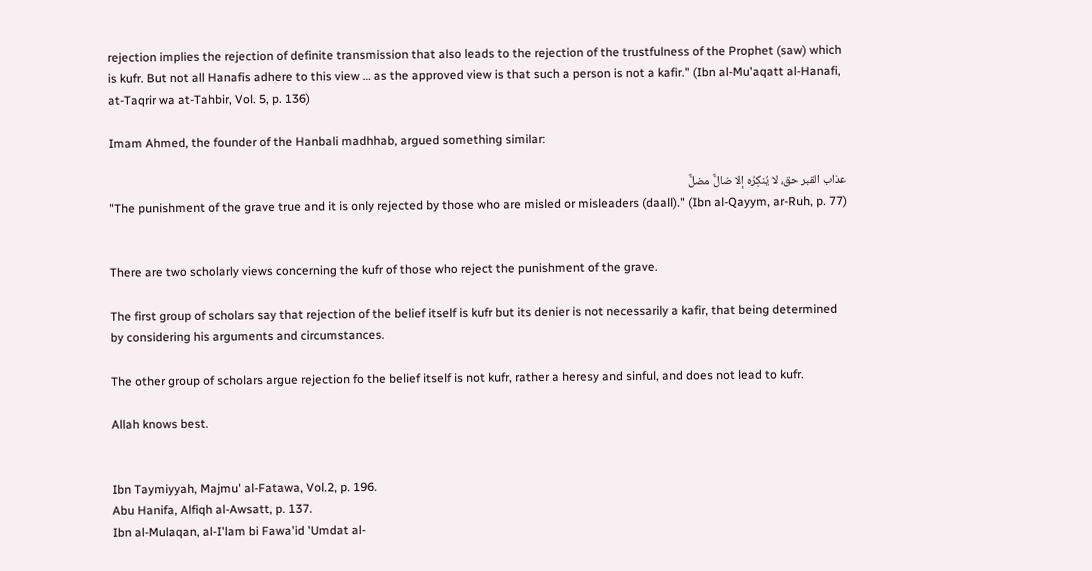rejection implies the rejection of definite transmission that also leads to the rejection of the trustfulness of the Prophet (saw) which is kufr. But not all Hanafis adhere to this view … as the approved view is that such a person is not a kafir." (Ibn al-Mu'aqatt al-Hanafi, at-Taqrir wa at-Tahbir, Vol. 5, p. 136)

Imam Ahmed, the founder of the Hanbali madhhab, argued something similar:

عذاب القبر حق، لا يُنكِرُه إلا ضالٌّ مضلٌّ
"The punishment of the grave true and it is only rejected by those who are misled or misleaders (daall)." (Ibn al-Qayym, ar-Ruh, p. 77)


There are two scholarly views concerning the kufr of those who reject the punishment of the grave.

The first group of scholars say that rejection of the belief itself is kufr but its denier is not necessarily a kafir, that being determined by considering his arguments and circumstances.

The other group of scholars argue rejection fo the belief itself is not kufr, rather a heresy and sinful, and does not lead to kufr.

Allah knows best.


Ibn Taymiyyah, Majmu' al-Fatawa, Vol.2, p. 196.
Abu Hanifa, Alfiqh al-Awsatt, p. 137.
Ibn al-Mulaqan, al-I'lam bi Fawa'id 'Umdat al-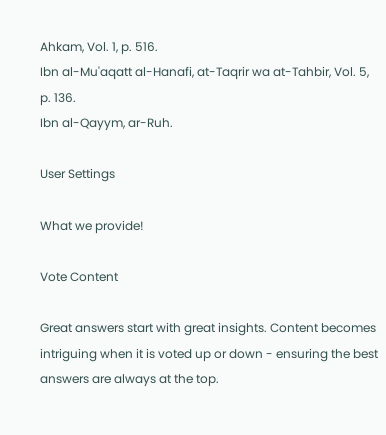Ahkam, Vol. 1, p. 516.
Ibn al-Mu'aqatt al-Hanafi, at-Taqrir wa at-Tahbir, Vol. 5, p. 136.
Ibn al-Qayym, ar-Ruh.

User Settings

What we provide!

Vote Content

Great answers start with great insights. Content becomes intriguing when it is voted up or down - ensuring the best answers are always at the top.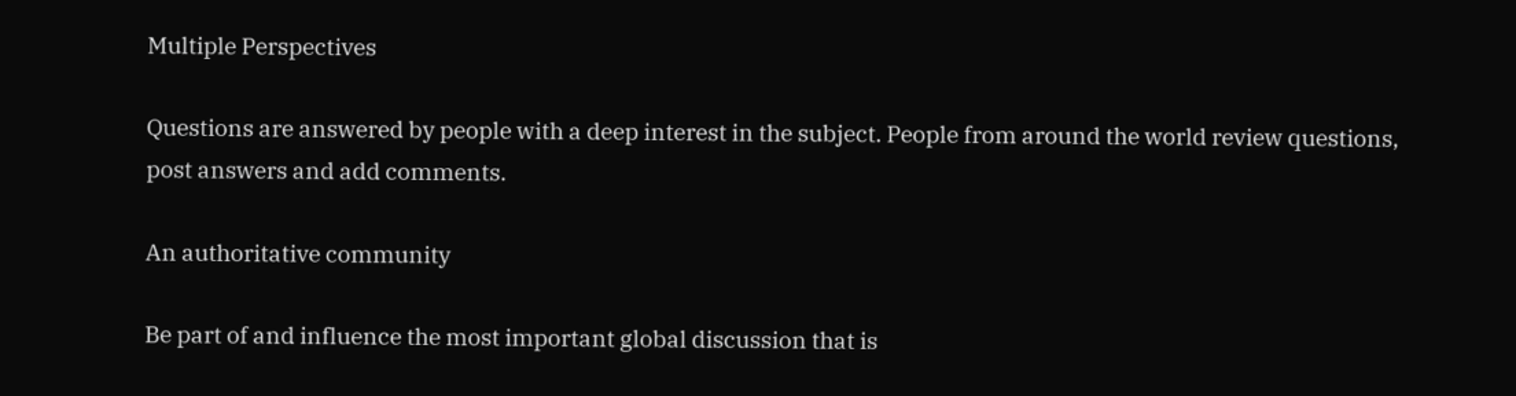Multiple Perspectives

Questions are answered by people with a deep interest in the subject. People from around the world review questions, post answers and add comments.

An authoritative community

Be part of and influence the most important global discussion that is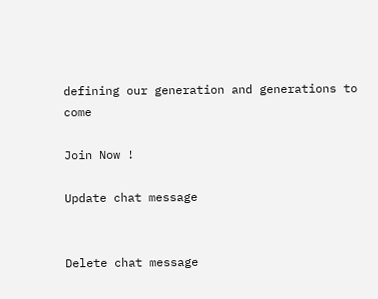defining our generation and generations to come

Join Now !

Update chat message


Delete chat message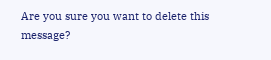Are you sure you want to delete this message?